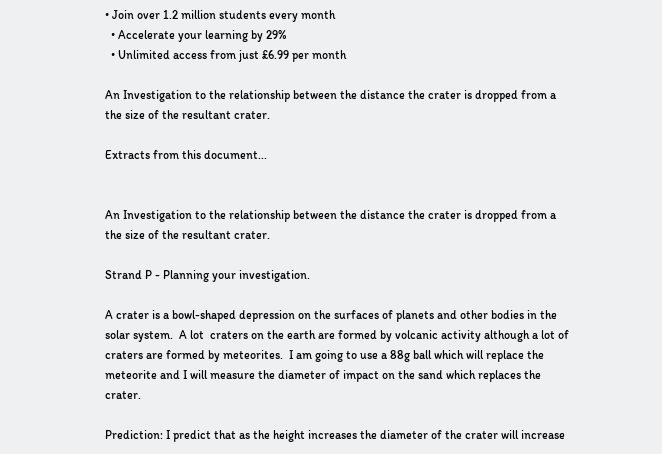• Join over 1.2 million students every month
  • Accelerate your learning by 29%
  • Unlimited access from just £6.99 per month

An Investigation to the relationship between the distance the crater is dropped from a the size of the resultant crater.

Extracts from this document...


An Investigation to the relationship between the distance the crater is dropped from a the size of the resultant crater.

Strand P - Planning your investigation.

A crater is a bowl-shaped depression on the surfaces of planets and other bodies in the solar system.  A lot  craters on the earth are formed by volcanic activity although a lot of craters are formed by meteorites.  I am going to use a 88g ball which will replace the meteorite and I will measure the diameter of impact on the sand which replaces the crater.

Prediction: I predict that as the height increases the diameter of the crater will increase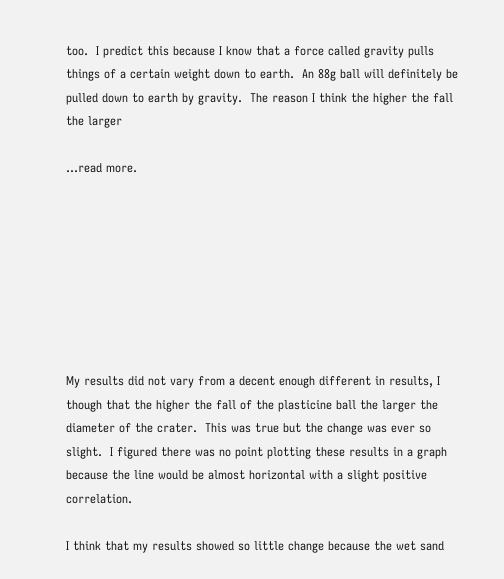too.  I predict this because I know that a force called gravity pulls things of a certain weight down to earth.  An 88g ball will definitely be pulled down to earth by gravity.  The reason I think the higher the fall the larger

...read more.








My results did not vary from a decent enough different in results, I though that the higher the fall of the plasticine ball the larger the diameter of the crater.  This was true but the change was ever so slight.  I figured there was no point plotting these results in a graph because the line would be almost horizontal with a slight positive correlation.

I think that my results showed so little change because the wet sand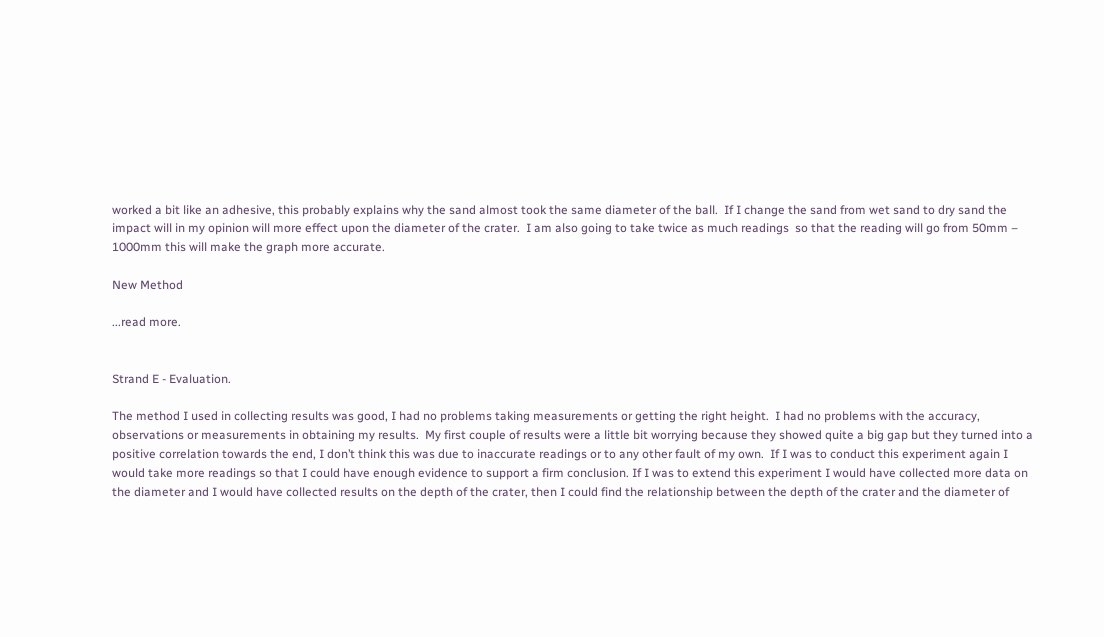worked a bit like an adhesive, this probably explains why the sand almost took the same diameter of the ball.  If I change the sand from wet sand to dry sand the impact will in my opinion will more effect upon the diameter of the crater.  I am also going to take twice as much readings  so that the reading will go from 50mm – 1000mm this will make the graph more accurate.

New Method

...read more.


Strand E - Evaluation.

The method I used in collecting results was good, I had no problems taking measurements or getting the right height.  I had no problems with the accuracy, observations or measurements in obtaining my results.  My first couple of results were a little bit worrying because they showed quite a big gap but they turned into a positive correlation towards the end, I don’t think this was due to inaccurate readings or to any other fault of my own.  If I was to conduct this experiment again I would take more readings so that I could have enough evidence to support a firm conclusion. If I was to extend this experiment I would have collected more data on the diameter and I would have collected results on the depth of the crater, then I could find the relationship between the depth of the crater and the diameter of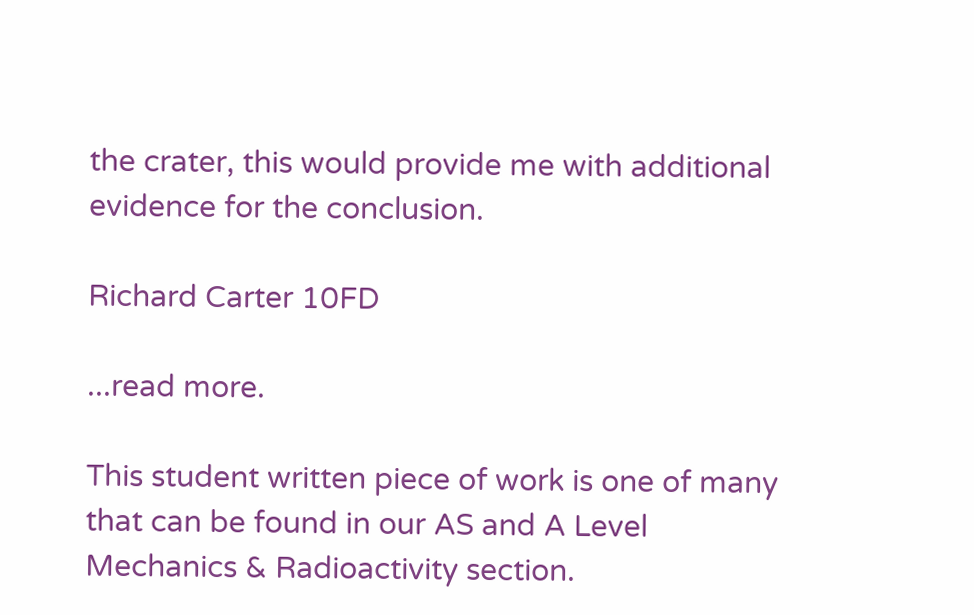the crater, this would provide me with additional evidence for the conclusion.

Richard Carter 10FD

...read more.

This student written piece of work is one of many that can be found in our AS and A Level Mechanics & Radioactivity section.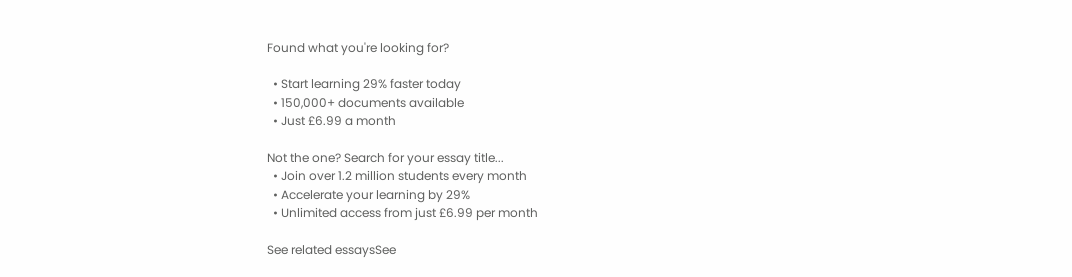Found what you're looking for?

  • Start learning 29% faster today
  • 150,000+ documents available
  • Just £6.99 a month

Not the one? Search for your essay title...
  • Join over 1.2 million students every month
  • Accelerate your learning by 29%
  • Unlimited access from just £6.99 per month

See related essaysSee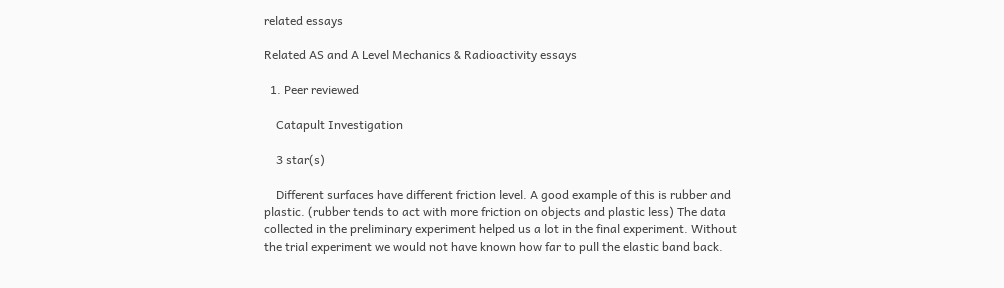related essays

Related AS and A Level Mechanics & Radioactivity essays

  1. Peer reviewed

    Catapult Investigation

    3 star(s)

    Different surfaces have different friction level. A good example of this is rubber and plastic. (rubber tends to act with more friction on objects and plastic less) The data collected in the preliminary experiment helped us a lot in the final experiment. Without the trial experiment we would not have known how far to pull the elastic band back.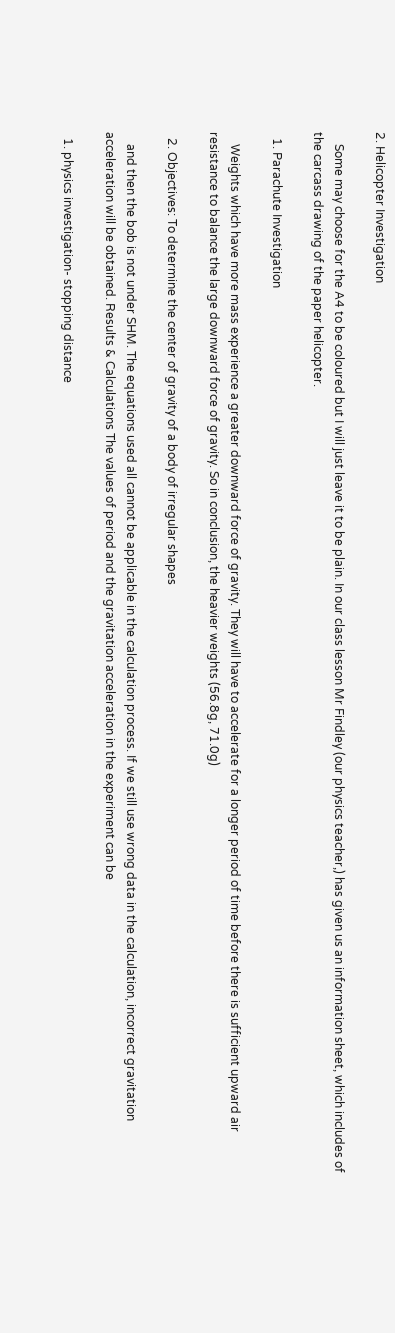2. Helicopter Investigation

    Some may choose for the A4 to be coloured but I will just leave it to be plain. In our class lesson Mr Findley (our physics teacher,) has given us an information sheet, which includes of the carcass drawing of the paper helicopter.

  1. Parachute Investigation

    Weights which have more mass experience a greater downward force of gravity. They will have to accelerate for a longer period of time before there is sufficient upward air resistance to balance the large downward force of gravity. So in conclusion, the heavier weights (56.8g, 71.0g)

  2. Objectives: To determine the center of gravity of a body of irregular shapes

    and then the bob is not under SHM. The equations used all cannot be applicable in the calculation process. If we still use wrong data in the calculation, incorrect gravitation acceleration will be obtained. Results & Calculations The values of period and the gravitation acceleration in the experiment can be

  1. physics investigation- stopping distance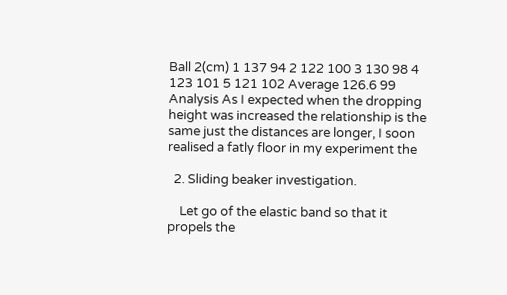Ball 2(cm) 1 137 94 2 122 100 3 130 98 4 123 101 5 121 102 Average 126.6 99 Analysis As I expected when the dropping height was increased the relationship is the same just the distances are longer, I soon realised a fatly floor in my experiment the

  2. Sliding beaker investigation.

    Let go of the elastic band so that it propels the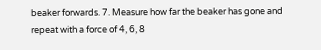beaker forwards. 7. Measure how far the beaker has gone and repeat with a force of 4, 6, 8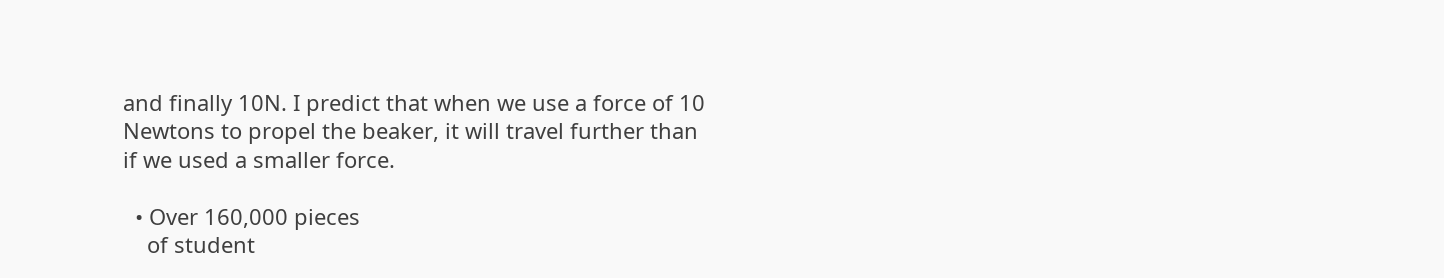and finally 10N. I predict that when we use a force of 10 Newtons to propel the beaker, it will travel further than if we used a smaller force.

  • Over 160,000 pieces
    of student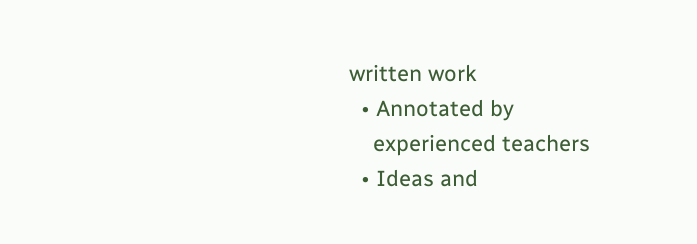written work
  • Annotated by
    experienced teachers
  • Ideas and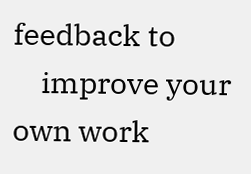feedback to
    improve your own work